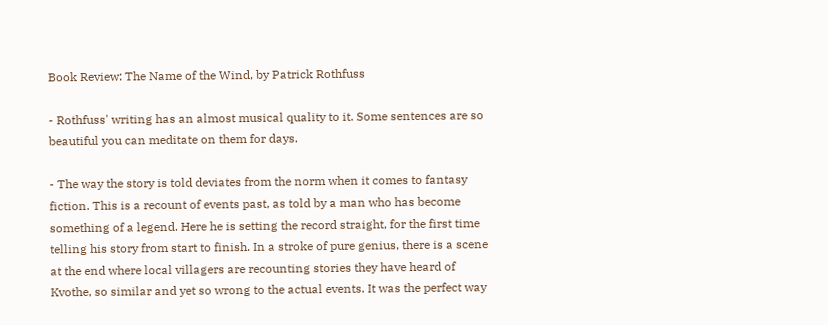Book Review: The Name of the Wind, by Patrick Rothfuss

- Rothfuss' writing has an almost musical quality to it. Some sentences are so beautiful you can meditate on them for days.

- The way the story is told deviates from the norm when it comes to fantasy fiction. This is a recount of events past, as told by a man who has become something of a legend. Here he is setting the record straight, for the first time telling his story from start to finish. In a stroke of pure genius, there is a scene at the end where local villagers are recounting stories they have heard of Kvothe, so similar and yet so wrong to the actual events. It was the perfect way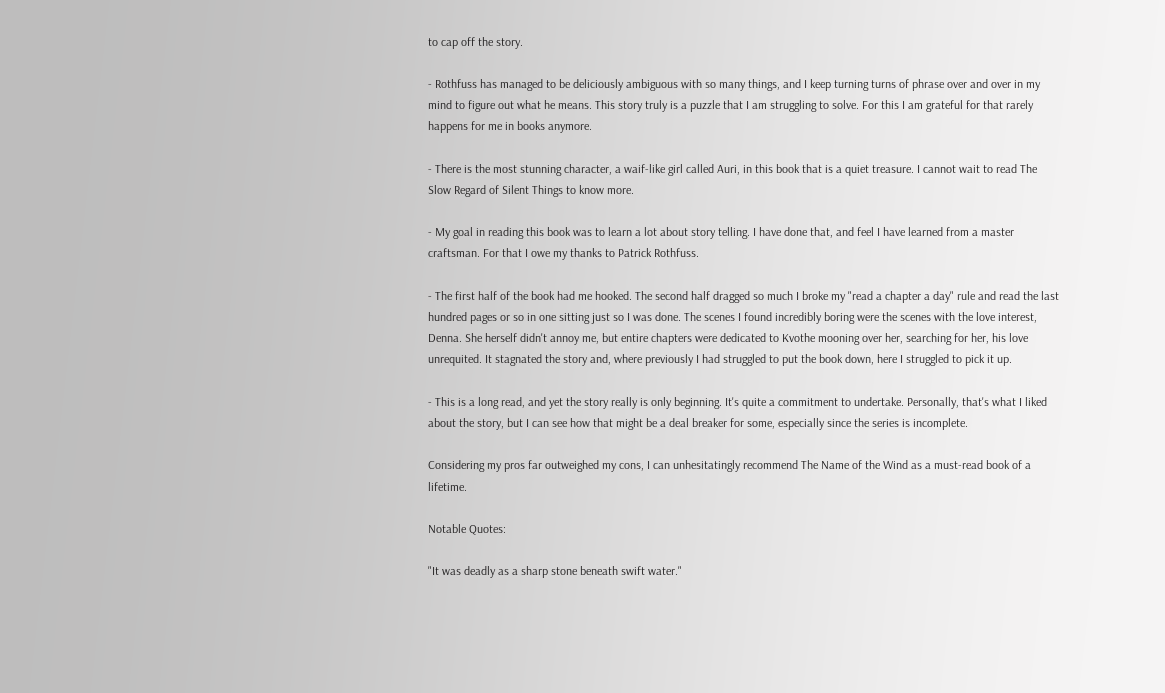to cap off the story.

- Rothfuss has managed to be deliciously ambiguous with so many things, and I keep turning turns of phrase over and over in my mind to figure out what he means. This story truly is a puzzle that I am struggling to solve. For this I am grateful for that rarely happens for me in books anymore.

- There is the most stunning character, a waif-like girl called Auri, in this book that is a quiet treasure. I cannot wait to read The Slow Regard of Silent Things to know more.

- My goal in reading this book was to learn a lot about story telling. I have done that, and feel I have learned from a master craftsman. For that I owe my thanks to Patrick Rothfuss.

- The first half of the book had me hooked. The second half dragged so much I broke my "read a chapter a day" rule and read the last hundred pages or so in one sitting just so I was done. The scenes I found incredibly boring were the scenes with the love interest, Denna. She herself didn't annoy me, but entire chapters were dedicated to Kvothe mooning over her, searching for her, his love unrequited. It stagnated the story and, where previously I had struggled to put the book down, here I struggled to pick it up.

- This is a long read, and yet the story really is only beginning. It's quite a commitment to undertake. Personally, that's what I liked about the story, but I can see how that might be a deal breaker for some, especially since the series is incomplete.

Considering my pros far outweighed my cons, I can unhesitatingly recommend The Name of the Wind as a must-read book of a lifetime.

Notable Quotes:

"It was deadly as a sharp stone beneath swift water."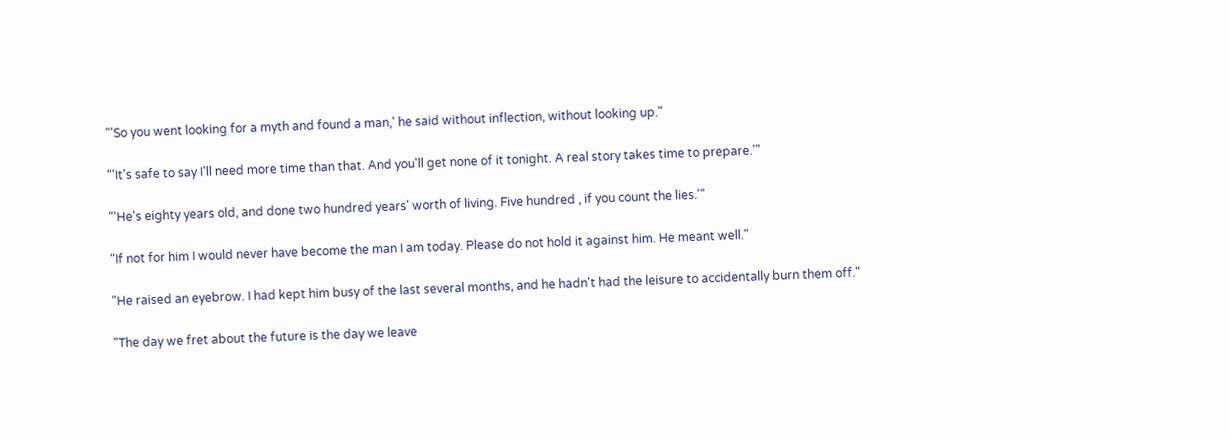"'So you went looking for a myth and found a man,' he said without inflection, without looking up."

"'It's safe to say I'll need more time than that. And you'll get none of it tonight. A real story takes time to prepare.'"

"'He's eighty years old, and done two hundred years' worth of living. Five hundred , if you count the lies.'"

"If not for him I would never have become the man I am today. Please do not hold it against him. He meant well."

"He raised an eyebrow. I had kept him busy of the last several months, and he hadn't had the leisure to accidentally burn them off."

"The day we fret about the future is the day we leave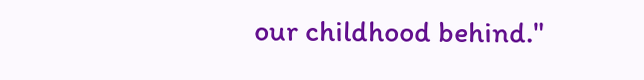our childhood behind."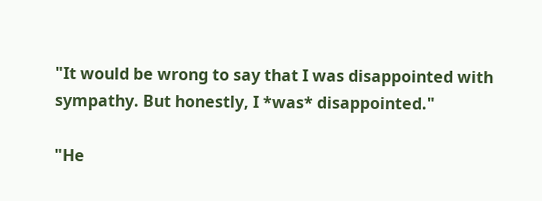"It would be wrong to say that I was disappointed with sympathy. But honestly, I *was* disappointed."

"He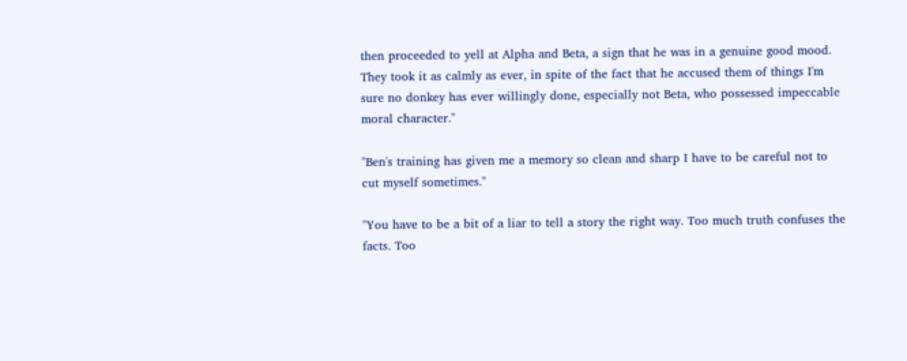then proceeded to yell at Alpha and Beta, a sign that he was in a genuine good mood. They took it as calmly as ever, in spite of the fact that he accused them of things I'm sure no donkey has ever willingly done, especially not Beta, who possessed impeccable moral character."

"Ben's training has given me a memory so clean and sharp I have to be careful not to cut myself sometimes."

"You have to be a bit of a liar to tell a story the right way. Too much truth confuses the facts. Too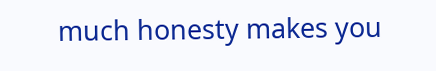much honesty makes you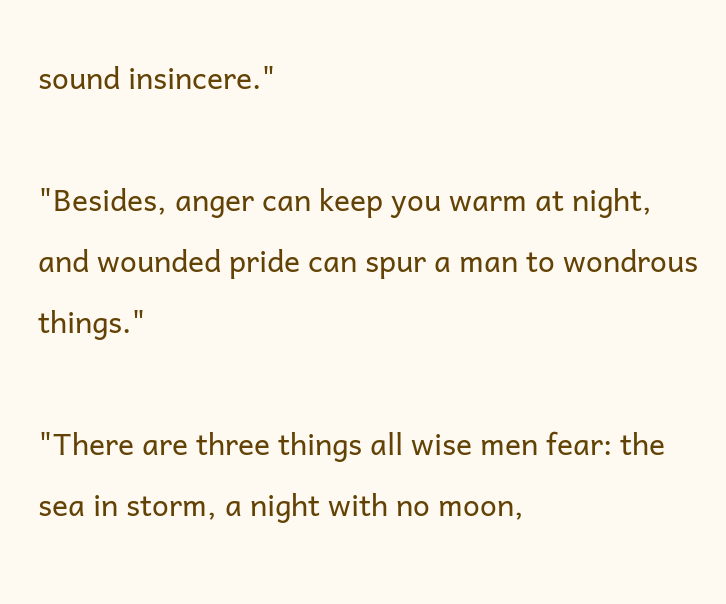sound insincere."

"Besides, anger can keep you warm at night, and wounded pride can spur a man to wondrous things."

"There are three things all wise men fear: the sea in storm, a night with no moon,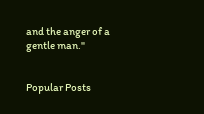and the anger of a gentle man."


Popular Posts